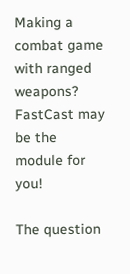Making a combat game with ranged weapons? FastCast may be the module for you!

The question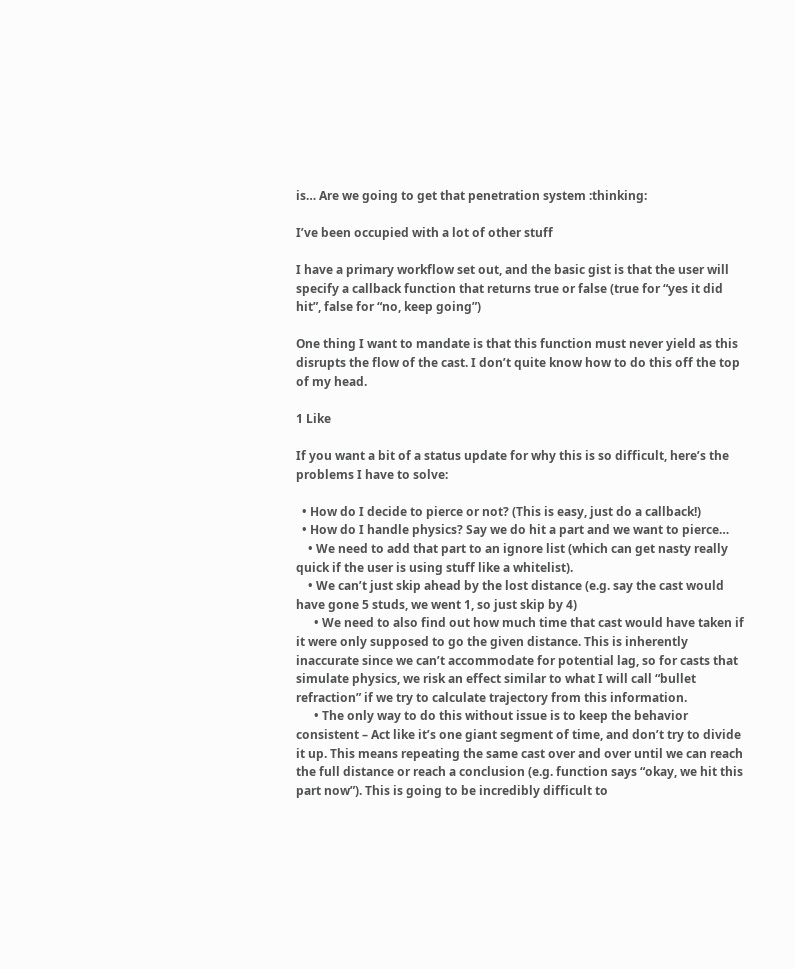is… Are we going to get that penetration system :thinking:

I’ve been occupied with a lot of other stuff

I have a primary workflow set out, and the basic gist is that the user will specify a callback function that returns true or false (true for “yes it did hit”, false for “no, keep going”)

One thing I want to mandate is that this function must never yield as this disrupts the flow of the cast. I don’t quite know how to do this off the top of my head.

1 Like

If you want a bit of a status update for why this is so difficult, here’s the problems I have to solve:

  • How do I decide to pierce or not? (This is easy, just do a callback!)
  • How do I handle physics? Say we do hit a part and we want to pierce…
    • We need to add that part to an ignore list (which can get nasty really quick if the user is using stuff like a whitelist).
    • We can’t just skip ahead by the lost distance (e.g. say the cast would have gone 5 studs, we went 1, so just skip by 4)
      • We need to also find out how much time that cast would have taken if it were only supposed to go the given distance. This is inherently inaccurate since we can’t accommodate for potential lag, so for casts that simulate physics, we risk an effect similar to what I will call “bullet refraction” if we try to calculate trajectory from this information.
      • The only way to do this without issue is to keep the behavior consistent – Act like it’s one giant segment of time, and don’t try to divide it up. This means repeating the same cast over and over until we can reach the full distance or reach a conclusion (e.g. function says “okay, we hit this part now”). This is going to be incredibly difficult to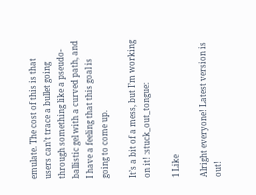emulate. The cost of this is that users can’t trace a bullet going through something like a pseudo-ballistic gel with a curved path, and I have a feeling that this goal is going to come up.

It’s a bit of a mess, but I’m working on it! :stuck_out_tongue:

1 Like

Alright everyone! Latest version is out!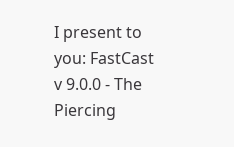I present to you: FastCast v 9.0.0 - The Piercing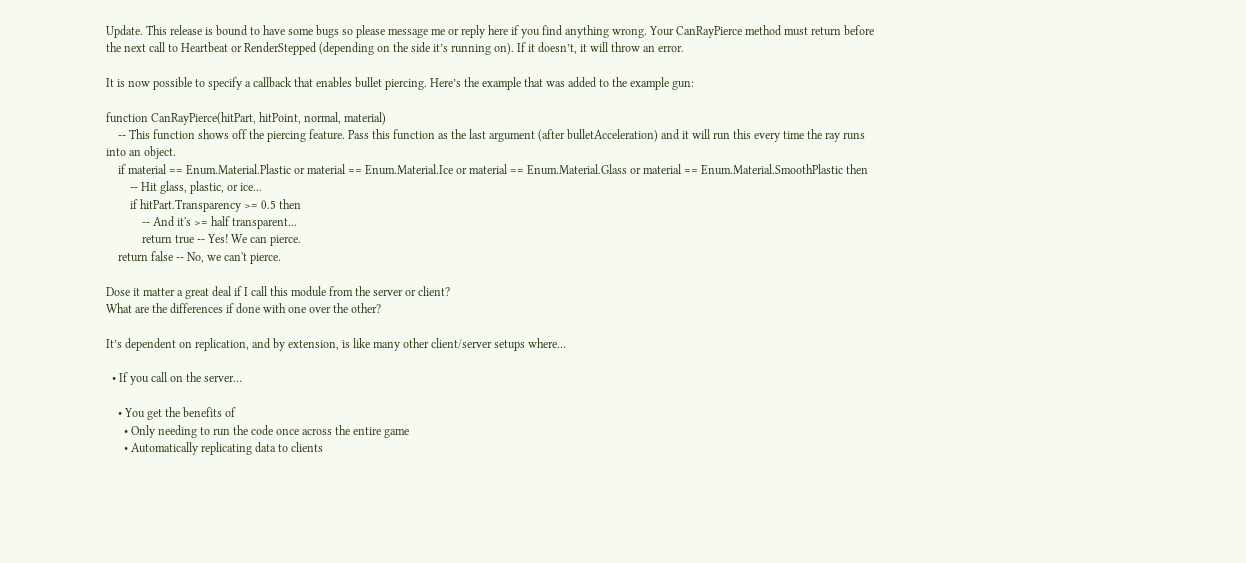Update. This release is bound to have some bugs so please message me or reply here if you find anything wrong. Your CanRayPierce method must return before the next call to Heartbeat or RenderStepped (depending on the side it’s running on). If it doesn’t, it will throw an error.

It is now possible to specify a callback that enables bullet piercing. Here’s the example that was added to the example gun:

function CanRayPierce(hitPart, hitPoint, normal, material)
    -- This function shows off the piercing feature. Pass this function as the last argument (after bulletAcceleration) and it will run this every time the ray runs into an object.
    if material == Enum.Material.Plastic or material == Enum.Material.Ice or material == Enum.Material.Glass or material == Enum.Material.SmoothPlastic then
        -- Hit glass, plastic, or ice...
        if hitPart.Transparency >= 0.5 then
            -- And it's >= half transparent...
            return true -- Yes! We can pierce.
    return false -- No, we can't pierce.

Dose it matter a great deal if I call this module from the server or client?
What are the differences if done with one over the other?

It’s dependent on replication, and by extension, is like many other client/server setups where…

  • If you call on the server…

    • You get the benefits of
      • Only needing to run the code once across the entire game
      • Automatically replicating data to clients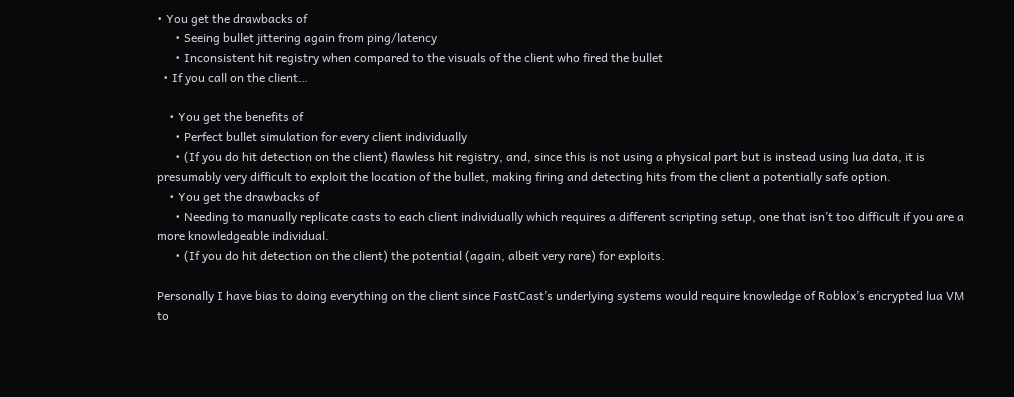• You get the drawbacks of
      • Seeing bullet jittering again from ping/latency
      • Inconsistent hit registry when compared to the visuals of the client who fired the bullet
  • If you call on the client…

    • You get the benefits of
      • Perfect bullet simulation for every client individually
      • (If you do hit detection on the client) flawless hit registry, and, since this is not using a physical part but is instead using lua data, it is presumably very difficult to exploit the location of the bullet, making firing and detecting hits from the client a potentially safe option.
    • You get the drawbacks of
      • Needing to manually replicate casts to each client individually which requires a different scripting setup, one that isn’t too difficult if you are a more knowledgeable individual.
      • (If you do hit detection on the client) the potential (again, albeit very rare) for exploits.

Personally I have bias to doing everything on the client since FastCast’s underlying systems would require knowledge of Roblox’s encrypted lua VM to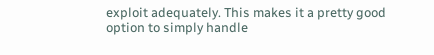exploit adequately. This makes it a pretty good option to simply handle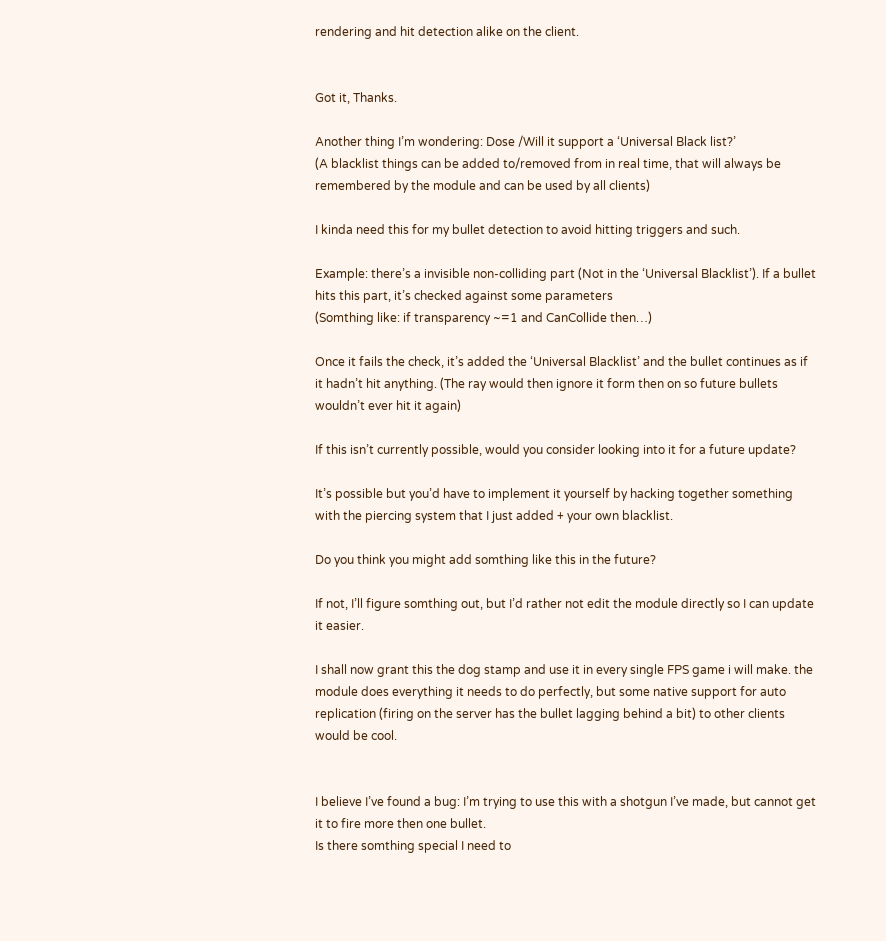rendering and hit detection alike on the client.


Got it, Thanks.

Another thing I’m wondering: Dose /Will it support a ‘Universal Black list?’
(A blacklist things can be added to/removed from in real time, that will always be remembered by the module and can be used by all clients)

I kinda need this for my bullet detection to avoid hitting triggers and such.

Example: there’s a invisible non-colliding part (Not in the ‘Universal Blacklist’). If a bullet hits this part, it’s checked against some parameters
(Somthing like: if transparency ~=1 and CanCollide then…)

Once it fails the check, it’s added the ‘Universal Blacklist’ and the bullet continues as if it hadn’t hit anything. (The ray would then ignore it form then on so future bullets wouldn’t ever hit it again)

If this isn’t currently possible, would you consider looking into it for a future update?

It’s possible but you’d have to implement it yourself by hacking together something with the piercing system that I just added + your own blacklist.

Do you think you might add somthing like this in the future?

If not, I’ll figure somthing out, but I’d rather not edit the module directly so I can update it easier.

I shall now grant this the dog stamp and use it in every single FPS game i will make. the module does everything it needs to do perfectly, but some native support for auto replication (firing on the server has the bullet lagging behind a bit) to other clients would be cool.


I believe I’ve found a bug: I’m trying to use this with a shotgun I’ve made, but cannot get it to fire more then one bullet.
Is there somthing special I need to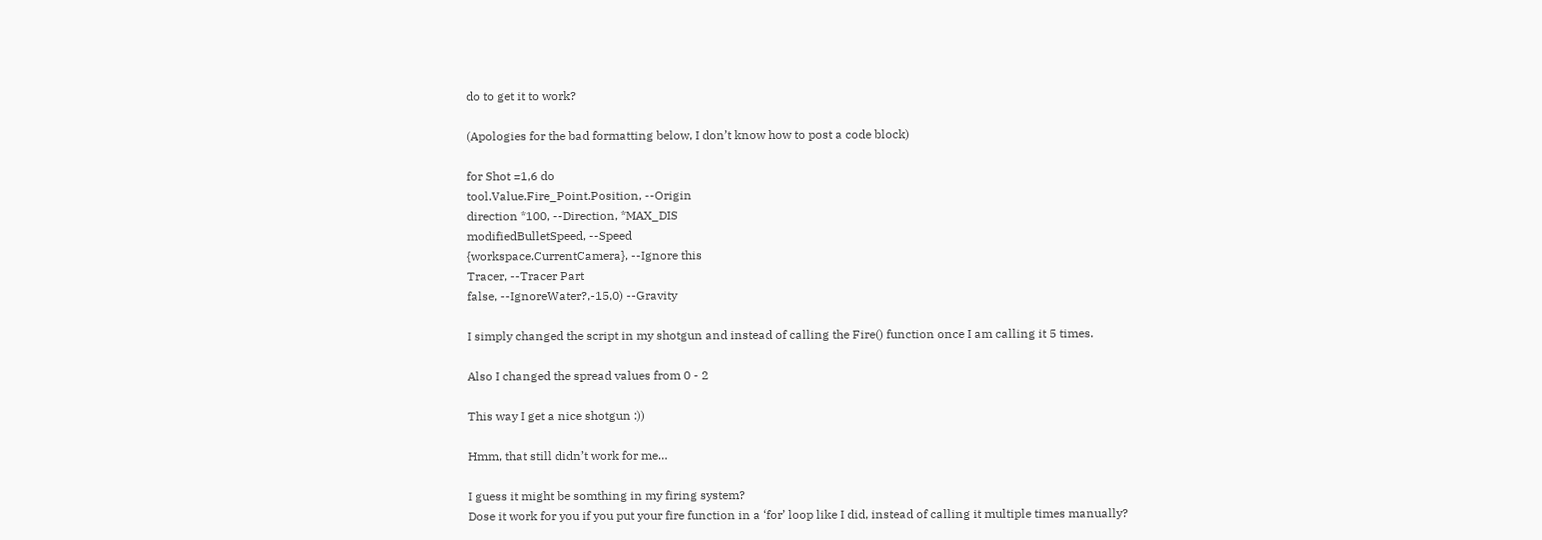do to get it to work?

(Apologies for the bad formatting below, I don’t know how to post a code block)

for Shot =1,6 do
tool.Value.Fire_Point.Position, --Origin
direction *100, --Direction, *MAX_DIS
modifiedBulletSpeed, --Speed
{workspace.CurrentCamera}, --Ignore this
Tracer, --Tracer Part
false, --IgnoreWater?,-15,0) --Gravity

I simply changed the script in my shotgun and instead of calling the Fire() function once I am calling it 5 times.

Also I changed the spread values from 0 - 2

This way I get a nice shotgun :))

Hmm, that still didn’t work for me…

I guess it might be somthing in my firing system?
Dose it work for you if you put your fire function in a ‘for’ loop like I did, instead of calling it multiple times manually?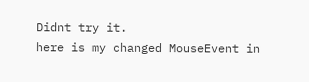Didnt try it.
here is my changed MouseEvent in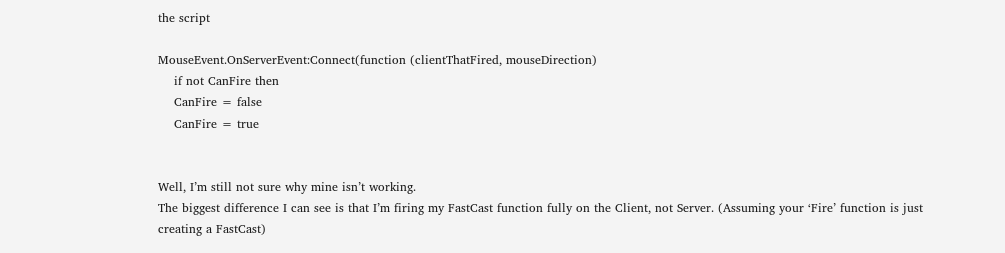the script

MouseEvent.OnServerEvent:Connect(function (clientThatFired, mouseDirection)
    if not CanFire then
    CanFire = false
    CanFire = true


Well, I’m still not sure why mine isn’t working.
The biggest difference I can see is that I’m firing my FastCast function fully on the Client, not Server. (Assuming your ‘Fire’ function is just creating a FastCast)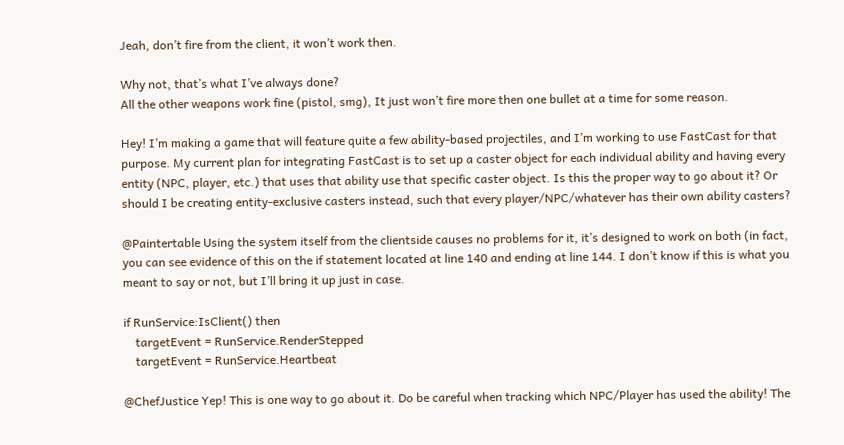Jeah, don’t fire from the client, it won’t work then.

Why not, that’s what I’ve always done?
All the other weapons work fine (pistol, smg), It just won’t fire more then one bullet at a time for some reason.

Hey! I’m making a game that will feature quite a few ability-based projectiles, and I’m working to use FastCast for that purpose. My current plan for integrating FastCast is to set up a caster object for each individual ability and having every entity (NPC, player, etc.) that uses that ability use that specific caster object. Is this the proper way to go about it? Or should I be creating entity-exclusive casters instead, such that every player/NPC/whatever has their own ability casters?

@Paintertable Using the system itself from the clientside causes no problems for it, it’s designed to work on both (in fact, you can see evidence of this on the if statement located at line 140 and ending at line 144. I don’t know if this is what you meant to say or not, but I’ll bring it up just in case.

if RunService:IsClient() then
    targetEvent = RunService.RenderStepped
    targetEvent = RunService.Heartbeat

@ChefJustice Yep! This is one way to go about it. Do be careful when tracking which NPC/Player has used the ability! The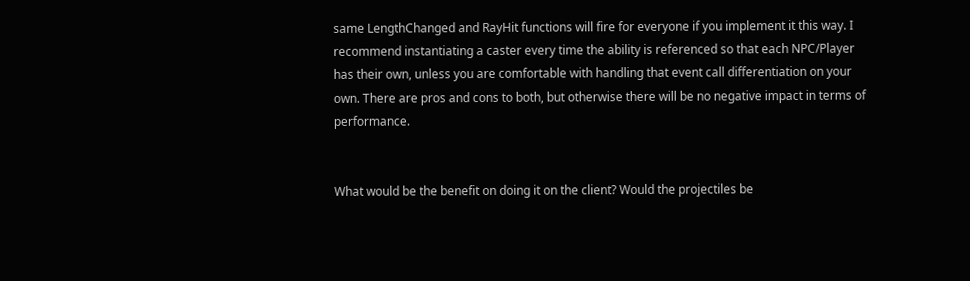same LengthChanged and RayHit functions will fire for everyone if you implement it this way. I recommend instantiating a caster every time the ability is referenced so that each NPC/Player has their own, unless you are comfortable with handling that event call differentiation on your own. There are pros and cons to both, but otherwise there will be no negative impact in terms of performance.


What would be the benefit on doing it on the client? Would the projectiles be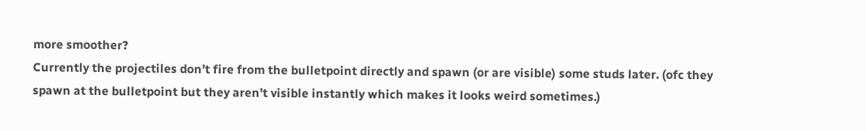more smoother?
Currently the projectiles don’t fire from the bulletpoint directly and spawn (or are visible) some studs later. (ofc they spawn at the bulletpoint but they aren’t visible instantly which makes it looks weird sometimes.)